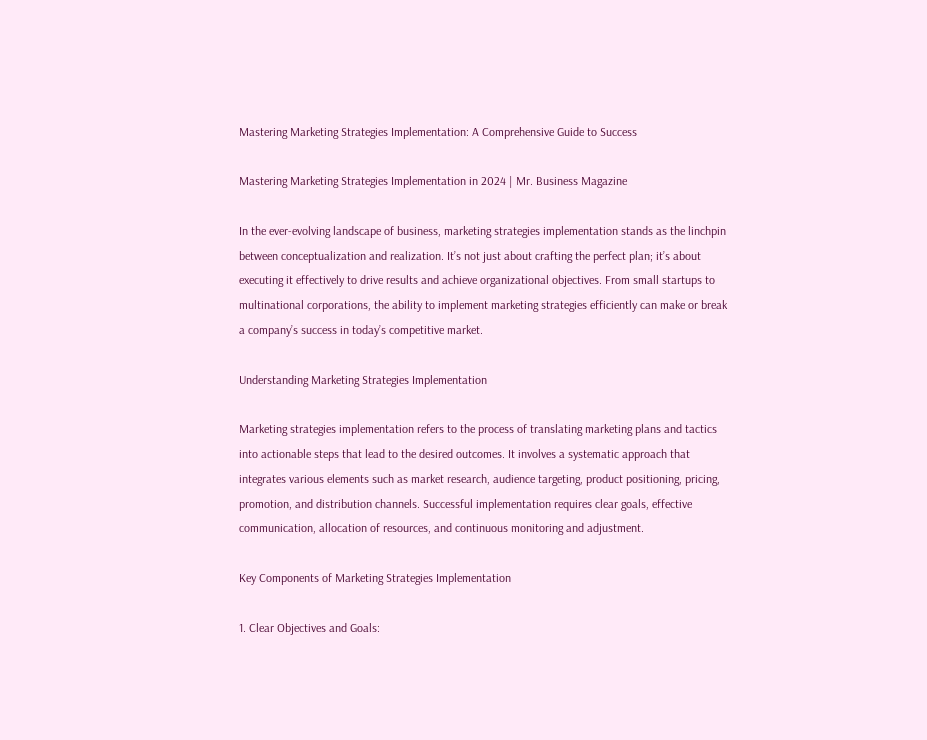Mastering Marketing Strategies Implementation: A Comprehensive Guide to Success

Mastering Marketing Strategies Implementation in 2024 | Mr. Business Magazine

In the ever-evolving landscape of business, marketing strategies implementation stands as the linchpin between conceptualization and realization. It’s not just about crafting the perfect plan; it’s about executing it effectively to drive results and achieve organizational objectives. From small startups to multinational corporations, the ability to implement marketing strategies efficiently can make or break a company’s success in today’s competitive market.

Understanding Marketing Strategies Implementation

Marketing strategies implementation refers to the process of translating marketing plans and tactics into actionable steps that lead to the desired outcomes. It involves a systematic approach that integrates various elements such as market research, audience targeting, product positioning, pricing, promotion, and distribution channels. Successful implementation requires clear goals, effective communication, allocation of resources, and continuous monitoring and adjustment.

Key Components of Marketing Strategies Implementation

1. Clear Objectives and Goals: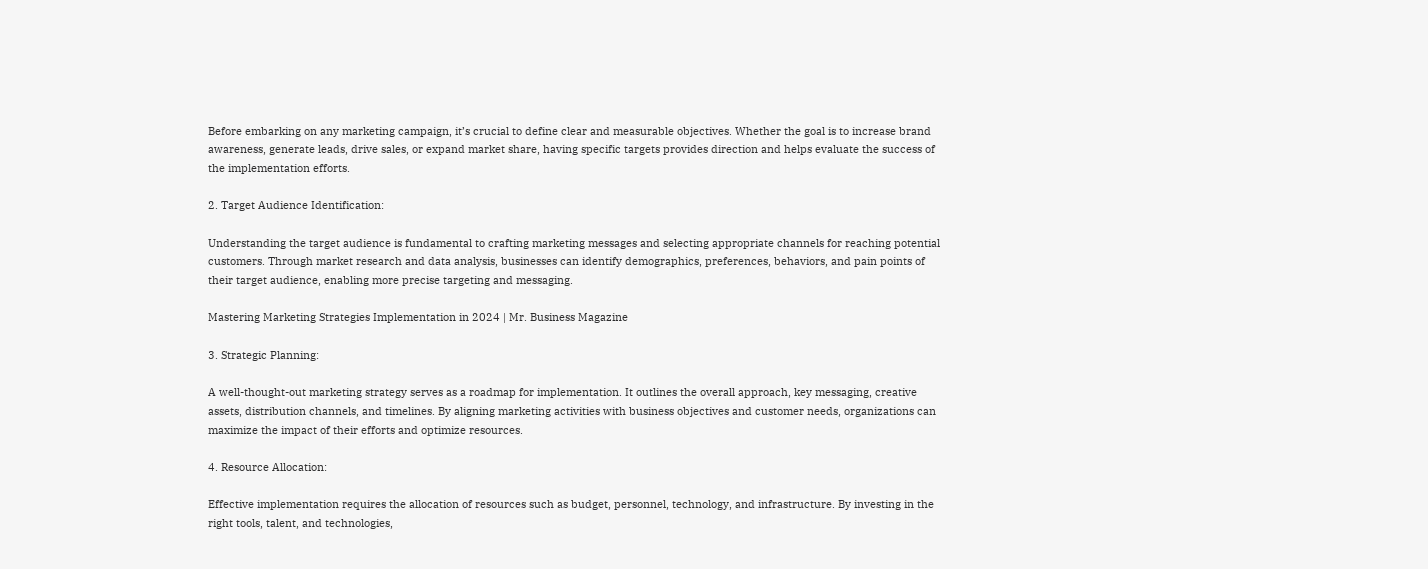Before embarking on any marketing campaign, it’s crucial to define clear and measurable objectives. Whether the goal is to increase brand awareness, generate leads, drive sales, or expand market share, having specific targets provides direction and helps evaluate the success of the implementation efforts.

2. Target Audience Identification:

Understanding the target audience is fundamental to crafting marketing messages and selecting appropriate channels for reaching potential customers. Through market research and data analysis, businesses can identify demographics, preferences, behaviors, and pain points of their target audience, enabling more precise targeting and messaging.

Mastering Marketing Strategies Implementation in 2024 | Mr. Business Magazine

3. Strategic Planning:

A well-thought-out marketing strategy serves as a roadmap for implementation. It outlines the overall approach, key messaging, creative assets, distribution channels, and timelines. By aligning marketing activities with business objectives and customer needs, organizations can maximize the impact of their efforts and optimize resources.

4. Resource Allocation:

Effective implementation requires the allocation of resources such as budget, personnel, technology, and infrastructure. By investing in the right tools, talent, and technologies,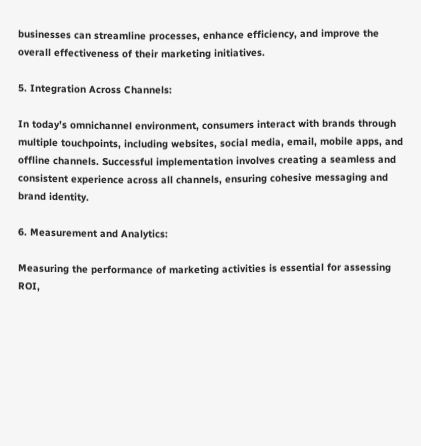businesses can streamline processes, enhance efficiency, and improve the overall effectiveness of their marketing initiatives.

5. Integration Across Channels:

In today’s omnichannel environment, consumers interact with brands through multiple touchpoints, including websites, social media, email, mobile apps, and offline channels. Successful implementation involves creating a seamless and consistent experience across all channels, ensuring cohesive messaging and brand identity.

6. Measurement and Analytics:

Measuring the performance of marketing activities is essential for assessing ROI,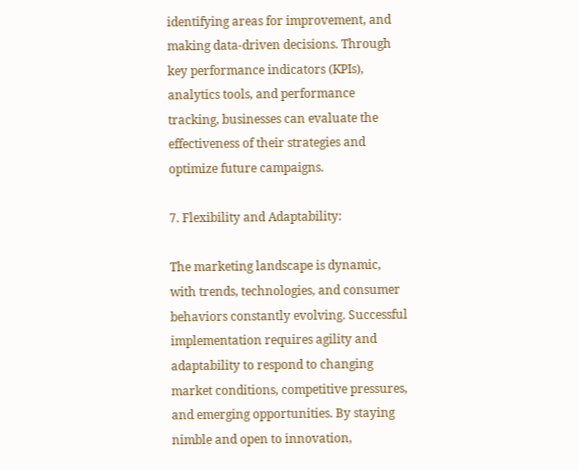identifying areas for improvement, and making data-driven decisions. Through key performance indicators (KPIs), analytics tools, and performance tracking, businesses can evaluate the effectiveness of their strategies and optimize future campaigns.

7. Flexibility and Adaptability:

The marketing landscape is dynamic, with trends, technologies, and consumer behaviors constantly evolving. Successful implementation requires agility and adaptability to respond to changing market conditions, competitive pressures, and emerging opportunities. By staying nimble and open to innovation,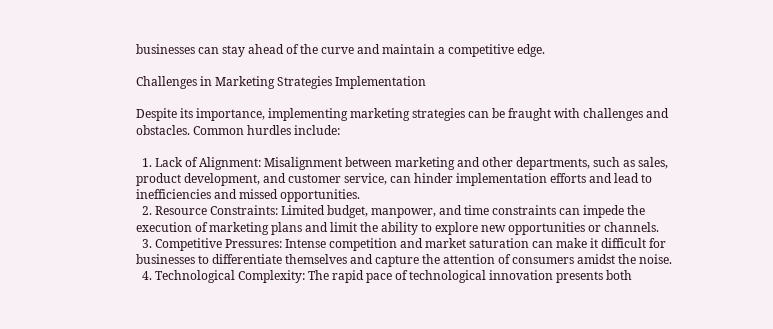businesses can stay ahead of the curve and maintain a competitive edge.

Challenges in Marketing Strategies Implementation

Despite its importance, implementing marketing strategies can be fraught with challenges and obstacles. Common hurdles include:

  1. Lack of Alignment: Misalignment between marketing and other departments, such as sales, product development, and customer service, can hinder implementation efforts and lead to inefficiencies and missed opportunities.
  2. Resource Constraints: Limited budget, manpower, and time constraints can impede the execution of marketing plans and limit the ability to explore new opportunities or channels.
  3. Competitive Pressures: Intense competition and market saturation can make it difficult for businesses to differentiate themselves and capture the attention of consumers amidst the noise.
  4. Technological Complexity: The rapid pace of technological innovation presents both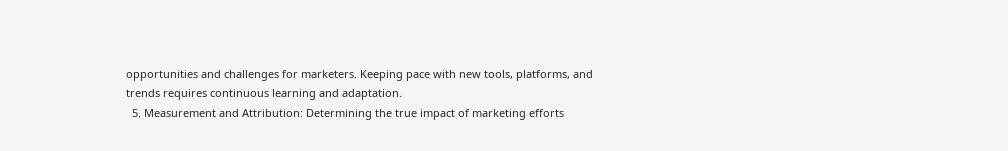opportunities and challenges for marketers. Keeping pace with new tools, platforms, and trends requires continuous learning and adaptation.
  5. Measurement and Attribution: Determining the true impact of marketing efforts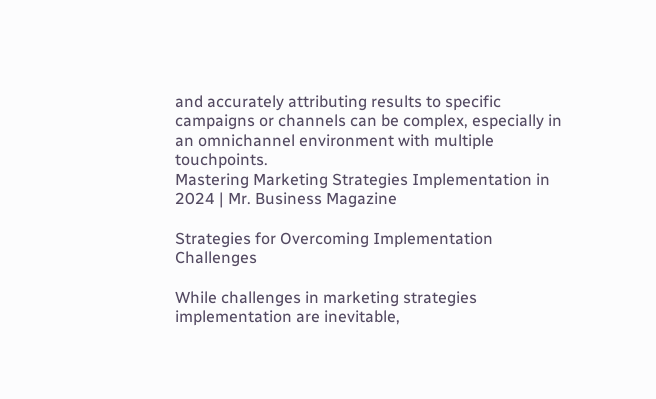and accurately attributing results to specific campaigns or channels can be complex, especially in an omnichannel environment with multiple touchpoints.
Mastering Marketing Strategies Implementation in 2024 | Mr. Business Magazine

Strategies for Overcoming Implementation Challenges

While challenges in marketing strategies implementation are inevitable,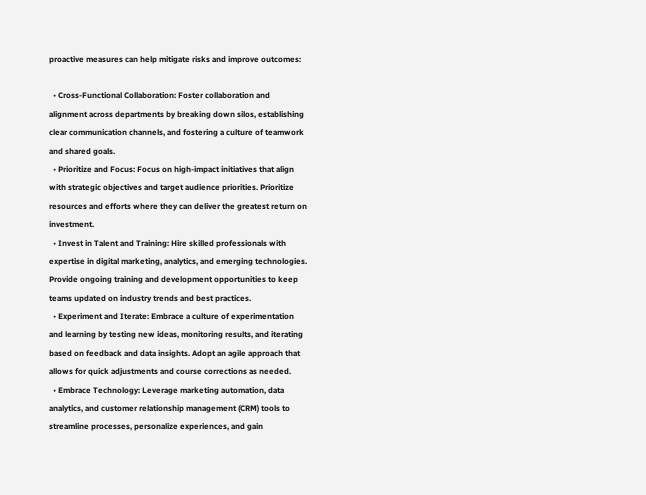proactive measures can help mitigate risks and improve outcomes:

  • Cross-Functional Collaboration: Foster collaboration and alignment across departments by breaking down silos, establishing clear communication channels, and fostering a culture of teamwork and shared goals.
  • Prioritize and Focus: Focus on high-impact initiatives that align with strategic objectives and target audience priorities. Prioritize resources and efforts where they can deliver the greatest return on investment.
  • Invest in Talent and Training: Hire skilled professionals with expertise in digital marketing, analytics, and emerging technologies. Provide ongoing training and development opportunities to keep teams updated on industry trends and best practices.
  • Experiment and Iterate: Embrace a culture of experimentation and learning by testing new ideas, monitoring results, and iterating based on feedback and data insights. Adopt an agile approach that allows for quick adjustments and course corrections as needed.
  • Embrace Technology: Leverage marketing automation, data analytics, and customer relationship management (CRM) tools to streamline processes, personalize experiences, and gain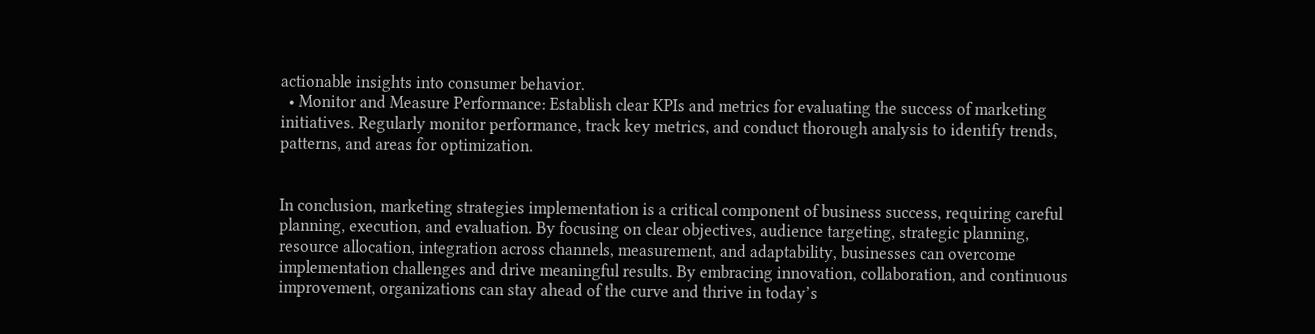actionable insights into consumer behavior.
  • Monitor and Measure Performance: Establish clear KPIs and metrics for evaluating the success of marketing initiatives. Regularly monitor performance, track key metrics, and conduct thorough analysis to identify trends, patterns, and areas for optimization.


In conclusion, marketing strategies implementation is a critical component of business success, requiring careful planning, execution, and evaluation. By focusing on clear objectives, audience targeting, strategic planning, resource allocation, integration across channels, measurement, and adaptability, businesses can overcome implementation challenges and drive meaningful results. By embracing innovation, collaboration, and continuous improvement, organizations can stay ahead of the curve and thrive in today’s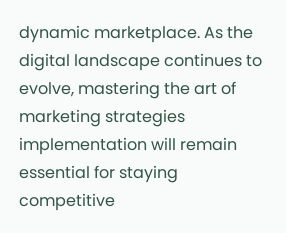dynamic marketplace. As the digital landscape continues to evolve, mastering the art of marketing strategies implementation will remain essential for staying competitive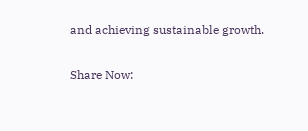and achieving sustainable growth.

Share Now: